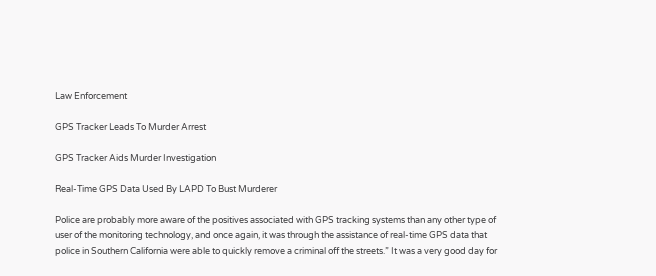Law Enforcement

GPS Tracker Leads To Murder Arrest

GPS Tracker Aids Murder Investigation

Real-Time GPS Data Used By LAPD To Bust Murderer

Police are probably more aware of the positives associated with GPS tracking systems than any other type of user of the monitoring technology, and once again, it was through the assistance of real-time GPS data that police in Southern California were able to quickly remove a criminal off the streets.” It was a very good day for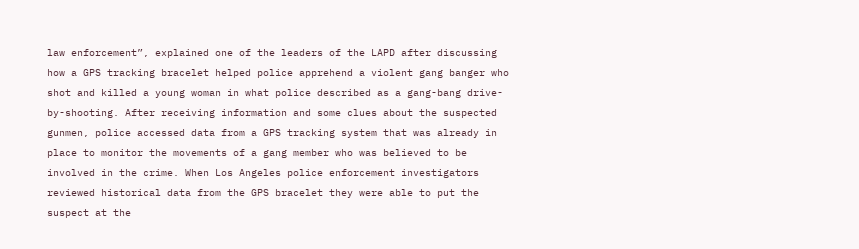law enforcement”, explained one of the leaders of the LAPD after discussing how a GPS tracking bracelet helped police apprehend a violent gang banger who shot and killed a young woman in what police described as a gang-bang drive-by-shooting. After receiving information and some clues about the suspected gunmen, police accessed data from a GPS tracking system that was already in place to monitor the movements of a gang member who was believed to be involved in the crime. When Los Angeles police enforcement investigators reviewed historical data from the GPS bracelet they were able to put the suspect at the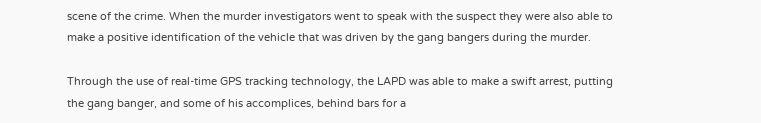scene of the crime. When the murder investigators went to speak with the suspect they were also able to make a positive identification of the vehicle that was driven by the gang bangers during the murder.

Through the use of real-time GPS tracking technology, the LAPD was able to make a swift arrest, putting the gang banger, and some of his accomplices, behind bars for a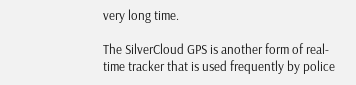very long time.

The SilverCloud GPS is another form of real-time tracker that is used frequently by police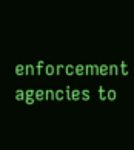enforcement agencies to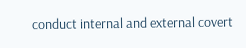conduct internal and external covert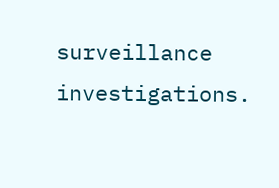surveillance investigations.